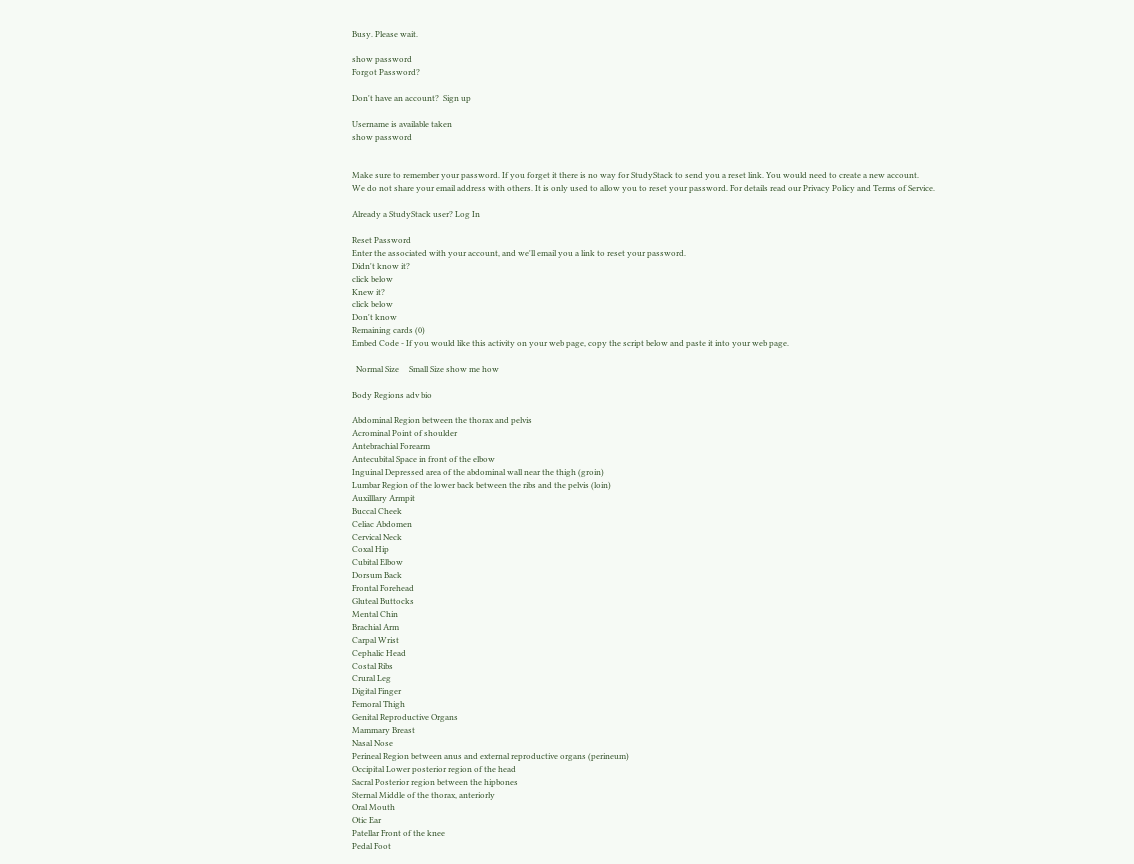Busy. Please wait.

show password
Forgot Password?

Don't have an account?  Sign up

Username is available taken
show password


Make sure to remember your password. If you forget it there is no way for StudyStack to send you a reset link. You would need to create a new account.
We do not share your email address with others. It is only used to allow you to reset your password. For details read our Privacy Policy and Terms of Service.

Already a StudyStack user? Log In

Reset Password
Enter the associated with your account, and we'll email you a link to reset your password.
Didn't know it?
click below
Knew it?
click below
Don't know
Remaining cards (0)
Embed Code - If you would like this activity on your web page, copy the script below and paste it into your web page.

  Normal Size     Small Size show me how

Body Regions adv bio

Abdominal Region between the thorax and pelvis
Acrominal Point of shoulder
Antebrachial Forearm
Antecubital Space in front of the elbow
Inguinal Depressed area of the abdominal wall near the thigh (groin)
Lumbar Region of the lower back between the ribs and the pelvis (loin)
Auxilllary Armpit
Buccal Cheek
Celiac Abdomen
Cervical Neck
Coxal Hip
Cubital Elbow
Dorsum Back
Frontal Forehead
Gluteal Buttocks
Mental Chin
Brachial Arm
Carpal Wrist
Cephalic Head
Costal Ribs
Crural Leg
Digital Finger
Femoral Thigh
Genital Reproductive Organs
Mammary Breast
Nasal Nose
Perineal Region between anus and external reproductive organs (perineum)
Occipital Lower posterior region of the head
Sacral Posterior region between the hipbones
Sternal Middle of the thorax, anteriorly
Oral Mouth
Otic Ear
Patellar Front of the knee
Pedal Foot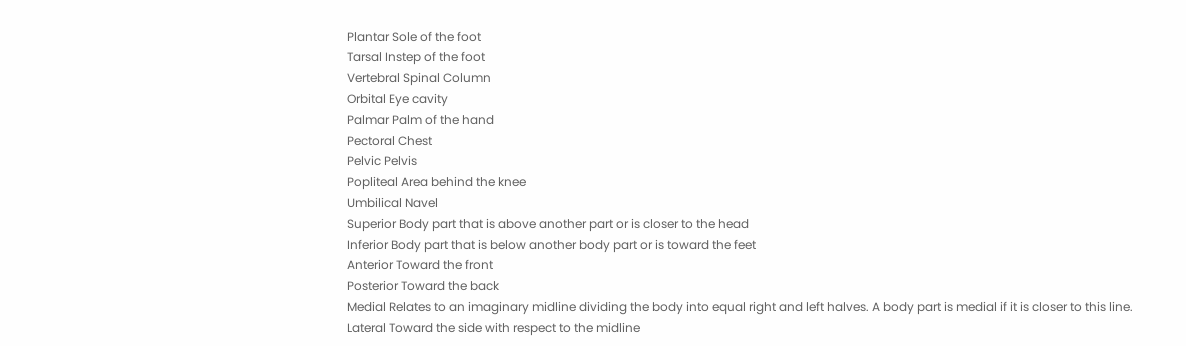Plantar Sole of the foot
Tarsal Instep of the foot
Vertebral Spinal Column
Orbital Eye cavity
Palmar Palm of the hand
Pectoral Chest
Pelvic Pelvis
Popliteal Area behind the knee
Umbilical Navel
Superior Body part that is above another part or is closer to the head
Inferior Body part that is below another body part or is toward the feet
Anterior Toward the front
Posterior Toward the back
Medial Relates to an imaginary midline dividing the body into equal right and left halves. A body part is medial if it is closer to this line.
Lateral Toward the side with respect to the midline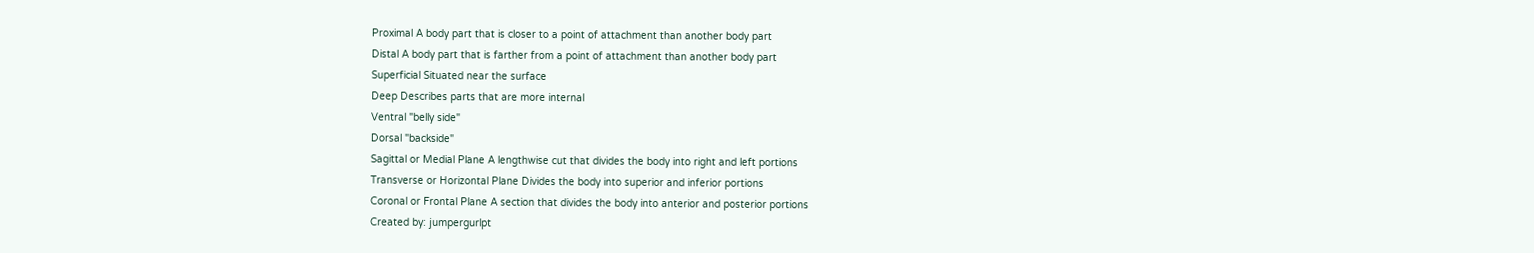Proximal A body part that is closer to a point of attachment than another body part
Distal A body part that is farther from a point of attachment than another body part
Superficial Situated near the surface
Deep Describes parts that are more internal
Ventral "belly side"
Dorsal "backside"
Sagittal or Medial Plane A lengthwise cut that divides the body into right and left portions
Transverse or Horizontal Plane Divides the body into superior and inferior portions
Coronal or Frontal Plane A section that divides the body into anterior and posterior portions
Created by: jumpergurlpt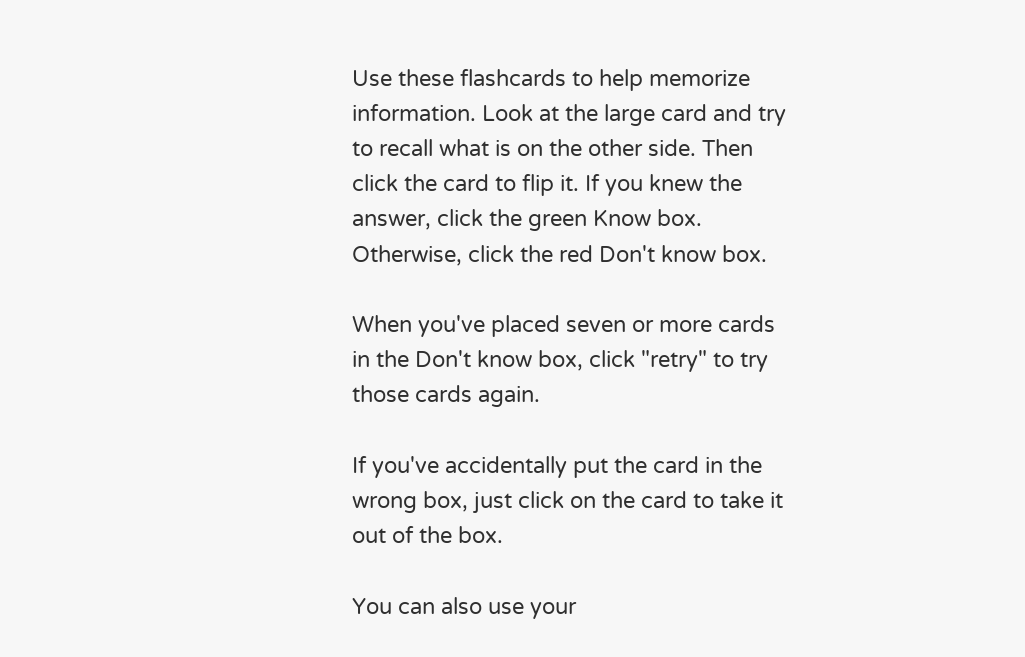Use these flashcards to help memorize information. Look at the large card and try to recall what is on the other side. Then click the card to flip it. If you knew the answer, click the green Know box. Otherwise, click the red Don't know box.

When you've placed seven or more cards in the Don't know box, click "retry" to try those cards again.

If you've accidentally put the card in the wrong box, just click on the card to take it out of the box.

You can also use your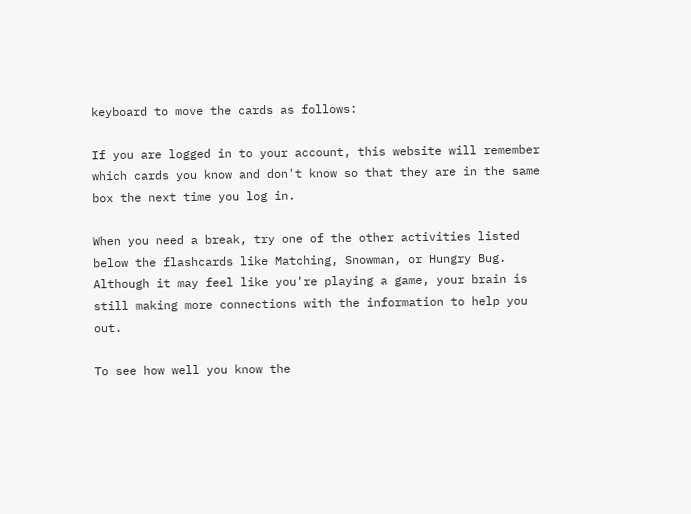keyboard to move the cards as follows:

If you are logged in to your account, this website will remember which cards you know and don't know so that they are in the same box the next time you log in.

When you need a break, try one of the other activities listed below the flashcards like Matching, Snowman, or Hungry Bug. Although it may feel like you're playing a game, your brain is still making more connections with the information to help you out.

To see how well you know the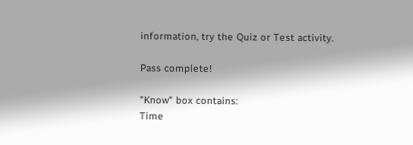information, try the Quiz or Test activity.

Pass complete!

"Know" box contains:
Time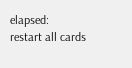elapsed:
restart all cards